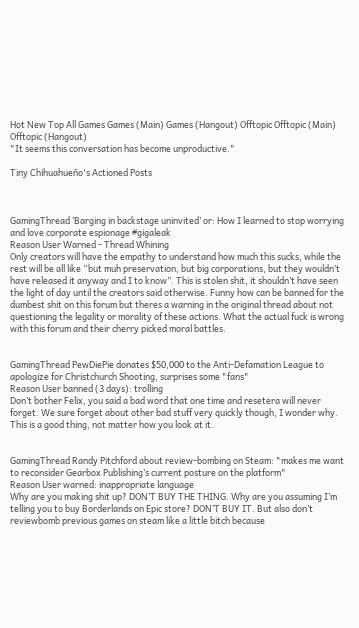Hot New Top All Games Games (Main) Games (Hangout) Offtopic Offtopic (Main) Offtopic (Hangout)
"It seems this conversation has become unproductive."

Tiny Chihuahueño's Actioned Posts



GamingThread ‘Barging in backstage uninvited’ or: How I learned to stop worrying and love corporate espionage #gigaleak
Reason User Warned - Thread Whining
Only creators will have the empathy to understand how much this sucks, while the rest will be all like “but muh preservation, but big corporations, but they wouldn’t have released it anyway and I to know”. This is stolen shit, it shouldn’t have seen the light of day until the creators said otherwise. Funny how can be banned for the dumbest shit on this forum but theres a warning in the original thread about not questioning the legality or morality of these actions. What the actual fuck is wrong with this forum and their cherry picked moral battles.


GamingThread PewDiePie donates $50,000 to the Anti-Defamation League to apologize for Christchurch Shooting, surprises some "fans"
Reason User banned (3 days): trolling
Don’t bother Felix, you said a bad word that one time and resetera will never forget. We sure forget about other bad stuff very quickly though, I wonder why. This is a good thing, not matter how you look at it.


GamingThread Randy Pitchford about review-bombing on Steam: "makes me want to reconsider Gearbox Publishing’s current posture on the platform"
Reason User warned: inappropriate language
Why are you making shit up? DON’T BUY THE THING. Why are you assuming I’m telling you to buy Borderlands on Epic store? DON’T BUY IT. But also don’t reviewbomb previous games on steam like a little bitch because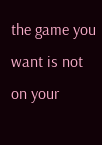the game you want is not on your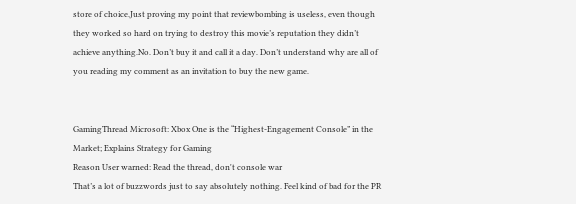store of choice.Just proving my point that reviewbombing is useless, even though they worked so hard on trying to destroy this movie’s reputation they didn’t achieve anything.No. Don’t buy it and call it a day. Don’t understand why are all of you reading my comment as an invitation to buy the new game.


GamingThread Microsoft: Xbox One is the “Highest-Engagement Console” in the Market; Explains Strategy for Gaming
Reason User warned: Read the thread, don't console war
That’s a lot of buzzwords just to say absolutely nothing. Feel kind of bad for the PR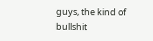guys, the kind of bullshit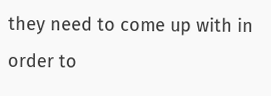they need to come up with in order to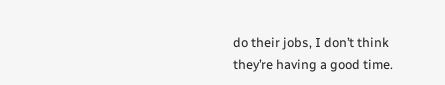do their jobs, I don’t think they’re having a good time.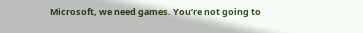Microsoft, we need games. You’re not going to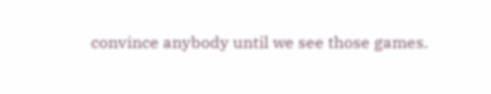convince anybody until we see those games.